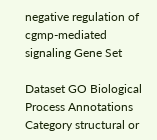negative regulation of cgmp-mediated signaling Gene Set

Dataset GO Biological Process Annotations
Category structural or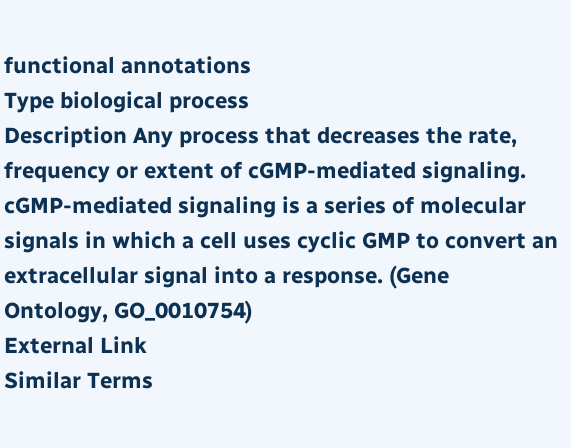functional annotations
Type biological process
Description Any process that decreases the rate, frequency or extent of cGMP-mediated signaling. cGMP-mediated signaling is a series of molecular signals in which a cell uses cyclic GMP to convert an extracellular signal into a response. (Gene Ontology, GO_0010754)
External Link
Similar Terms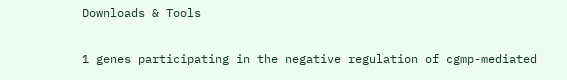Downloads & Tools


1 genes participating in the negative regulation of cgmp-mediated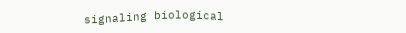signaling biological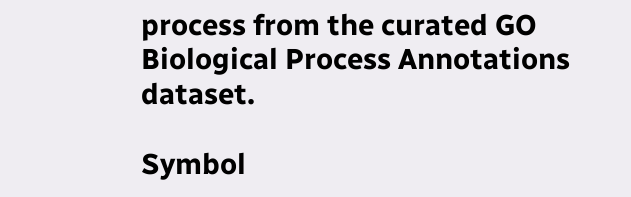process from the curated GO Biological Process Annotations dataset.

Symbol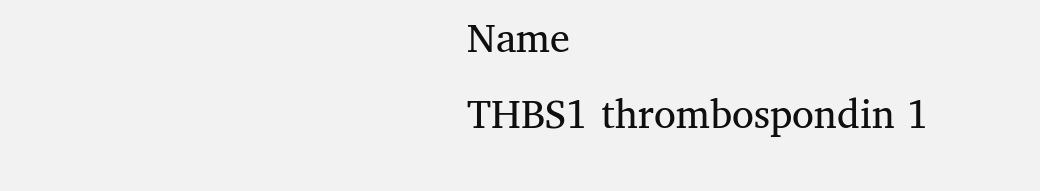Name
THBS1 thrombospondin 1